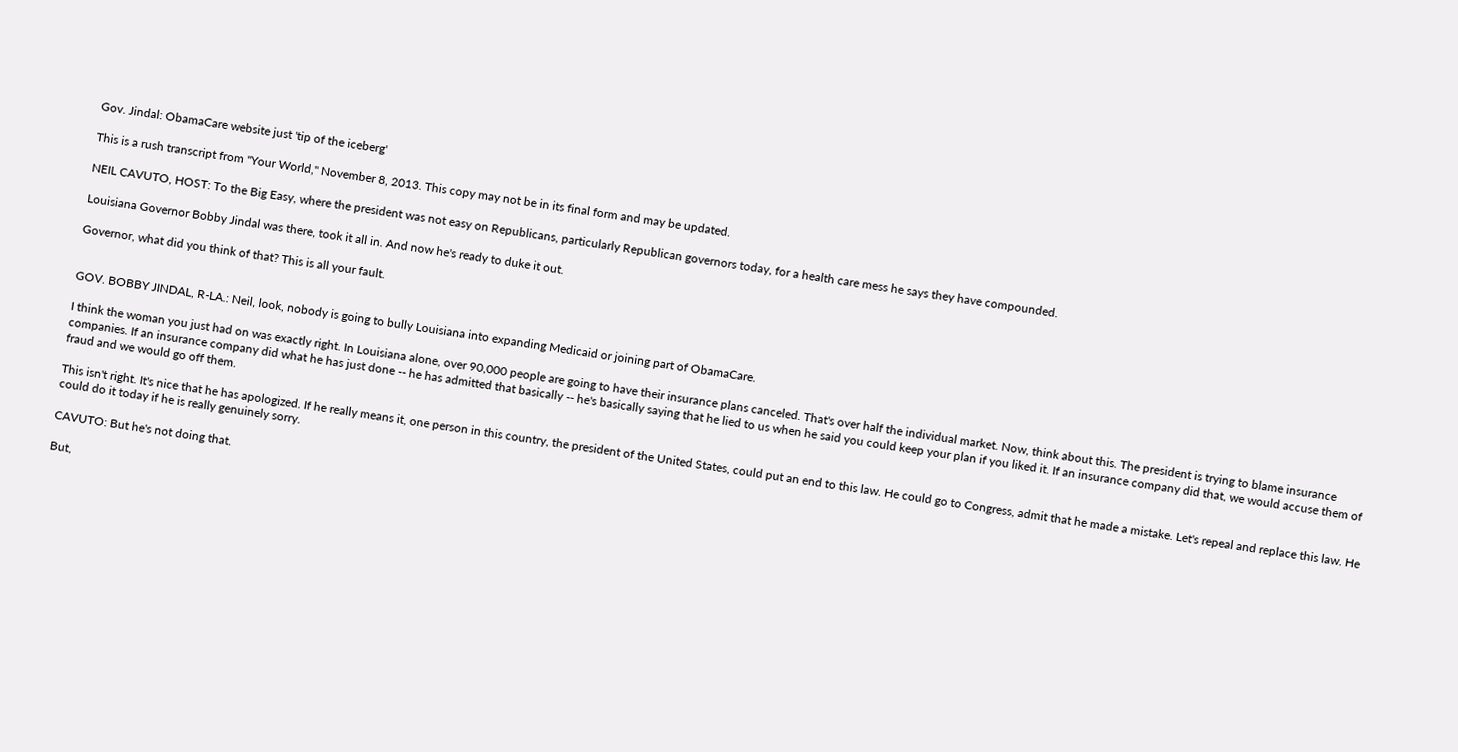Gov. Jindal: ObamaCare website just 'tip of the iceberg'

This is a rush transcript from "Your World," November 8, 2013. This copy may not be in its final form and may be updated.

NEIL CAVUTO, HOST: To the Big Easy, where the president was not easy on Republicans, particularly Republican governors today, for a health care mess he says they have compounded.

Louisiana Governor Bobby Jindal was there, took it all in. And now he's ready to duke it out.

Governor, what did you think of that? This is all your fault.


GOV. BOBBY JINDAL, R-LA.: Neil, look, nobody is going to bully Louisiana into expanding Medicaid or joining part of ObamaCare.

I think the woman you just had on was exactly right. In Louisiana alone, over 90,000 people are going to have their insurance plans canceled. That's over half the individual market. Now, think about this. The president is trying to blame insurance companies. If an insurance company did what he has just done -- he has admitted that basically -- he's basically saying that he lied to us when he said you could keep your plan if you liked it. If an insurance company did that, we would accuse them of fraud and we would go off them.

This isn't right. It's nice that he has apologized. If he really means it, one person in this country, the president of the United States, could put an end to this law. He could go to Congress, admit that he made a mistake. Let's repeal and replace this law. He could do it today if he is really genuinely sorry.

CAVUTO: But he's not doing that.

But,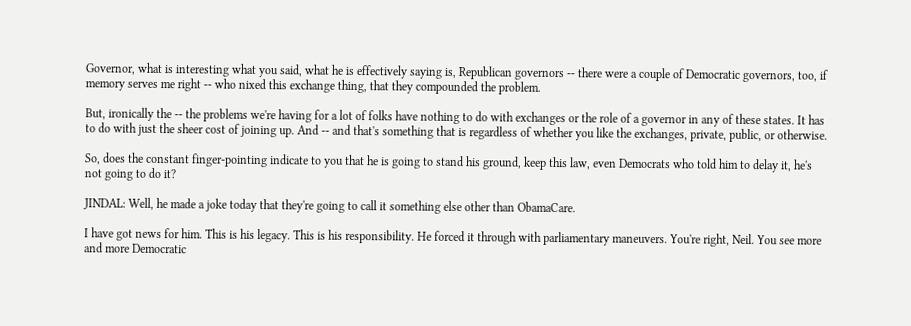Governor, what is interesting what you said, what he is effectively saying is, Republican governors -- there were a couple of Democratic governors, too, if memory serves me right -- who nixed this exchange thing, that they compounded the problem.

But, ironically the -- the problems we're having for a lot of folks have nothing to do with exchanges or the role of a governor in any of these states. It has to do with just the sheer cost of joining up. And -- and that's something that is regardless of whether you like the exchanges, private, public, or otherwise.

So, does the constant finger-pointing indicate to you that he is going to stand his ground, keep this law, even Democrats who told him to delay it, he's not going to do it?

JINDAL: Well, he made a joke today that they're going to call it something else other than ObamaCare.

I have got news for him. This is his legacy. This is his responsibility. He forced it through with parliamentary maneuvers. You're right, Neil. You see more and more Democratic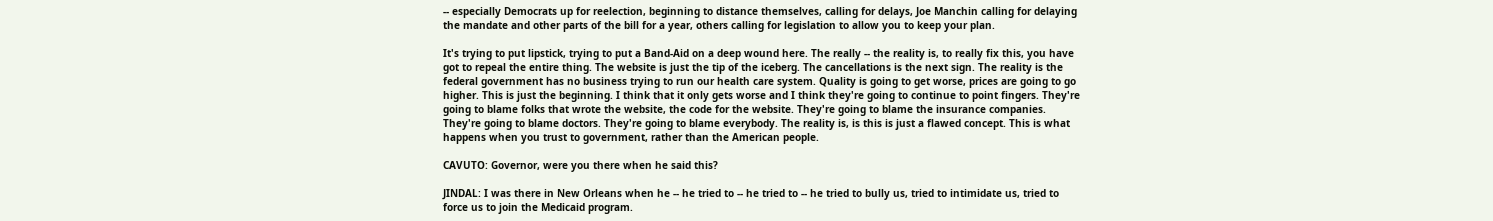-- especially Democrats up for reelection, beginning to distance themselves, calling for delays, Joe Manchin calling for delaying the mandate and other parts of the bill for a year, others calling for legislation to allow you to keep your plan.

It's trying to put lipstick, trying to put a Band-Aid on a deep wound here. The really -- the reality is, to really fix this, you have got to repeal the entire thing. The website is just the tip of the iceberg. The cancellations is the next sign. The reality is the federal government has no business trying to run our health care system. Quality is going to get worse, prices are going to go higher. This is just the beginning. I think that it only gets worse and I think they're going to continue to point fingers. They're going to blame folks that wrote the website, the code for the website. They're going to blame the insurance companies. They're going to blame doctors. They're going to blame everybody. The reality is, is this is just a flawed concept. This is what happens when you trust to government, rather than the American people.

CAVUTO: Governor, were you there when he said this?

JINDAL: I was there in New Orleans when he -- he tried to -- he tried to -- he tried to bully us, tried to intimidate us, tried to force us to join the Medicaid program.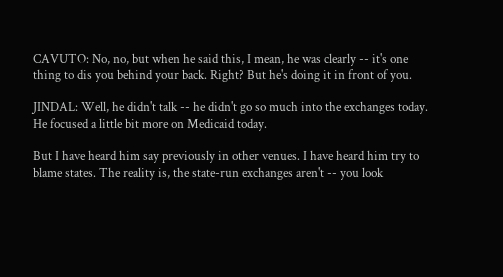CAVUTO: No, no, but when he said this, I mean, he was clearly -- it's one thing to dis you behind your back. Right? But he's doing it in front of you.

JINDAL: Well, he didn't talk -- he didn't go so much into the exchanges today. He focused a little bit more on Medicaid today.

But I have heard him say previously in other venues. I have heard him try to blame states. The reality is, the state-run exchanges aren't -- you look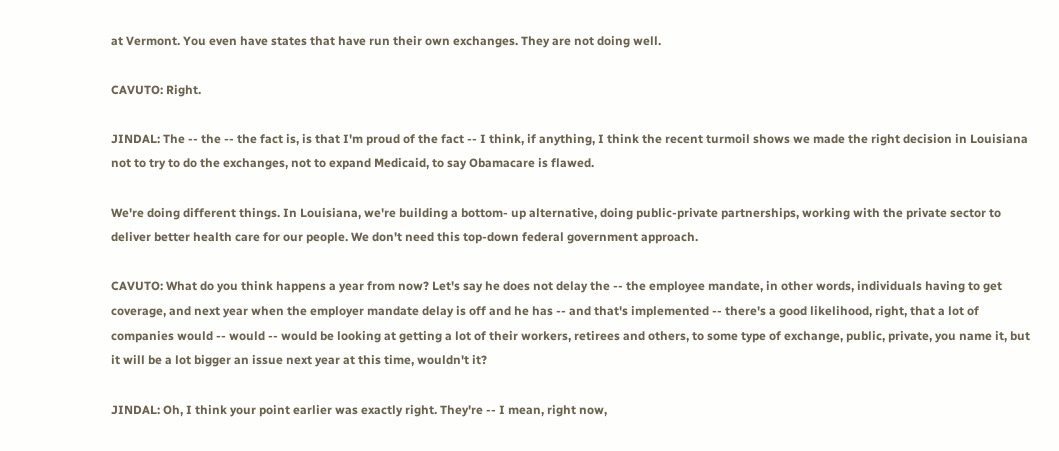at Vermont. You even have states that have run their own exchanges. They are not doing well.

CAVUTO: Right.

JINDAL: The -- the -- the fact is, is that I'm proud of the fact -- I think, if anything, I think the recent turmoil shows we made the right decision in Louisiana not to try to do the exchanges, not to expand Medicaid, to say Obamacare is flawed.

We're doing different things. In Louisiana, we're building a bottom- up alternative, doing public-private partnerships, working with the private sector to deliver better health care for our people. We don't need this top-down federal government approach.

CAVUTO: What do you think happens a year from now? Let's say he does not delay the -- the employee mandate, in other words, individuals having to get coverage, and next year when the employer mandate delay is off and he has -- and that's implemented -- there's a good likelihood, right, that a lot of companies would -- would -- would be looking at getting a lot of their workers, retirees and others, to some type of exchange, public, private, you name it, but it will be a lot bigger an issue next year at this time, wouldn't it?

JINDAL: Oh, I think your point earlier was exactly right. They're -- I mean, right now,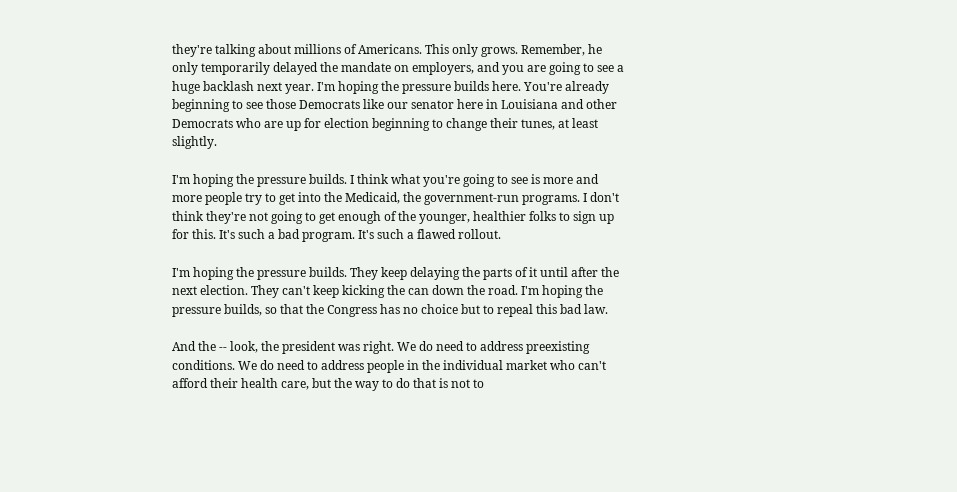they're talking about millions of Americans. This only grows. Remember, he only temporarily delayed the mandate on employers, and you are going to see a huge backlash next year. I'm hoping the pressure builds here. You're already beginning to see those Democrats like our senator here in Louisiana and other Democrats who are up for election beginning to change their tunes, at least slightly.

I'm hoping the pressure builds. I think what you're going to see is more and more people try to get into the Medicaid, the government-run programs. I don't think they're not going to get enough of the younger, healthier folks to sign up for this. It's such a bad program. It's such a flawed rollout.

I'm hoping the pressure builds. They keep delaying the parts of it until after the next election. They can't keep kicking the can down the road. I'm hoping the pressure builds, so that the Congress has no choice but to repeal this bad law.

And the -- look, the president was right. We do need to address preexisting conditions. We do need to address people in the individual market who can't afford their health care, but the way to do that is not to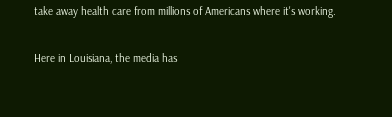take away health care from millions of Americans where it's working.

Here in Louisiana, the media has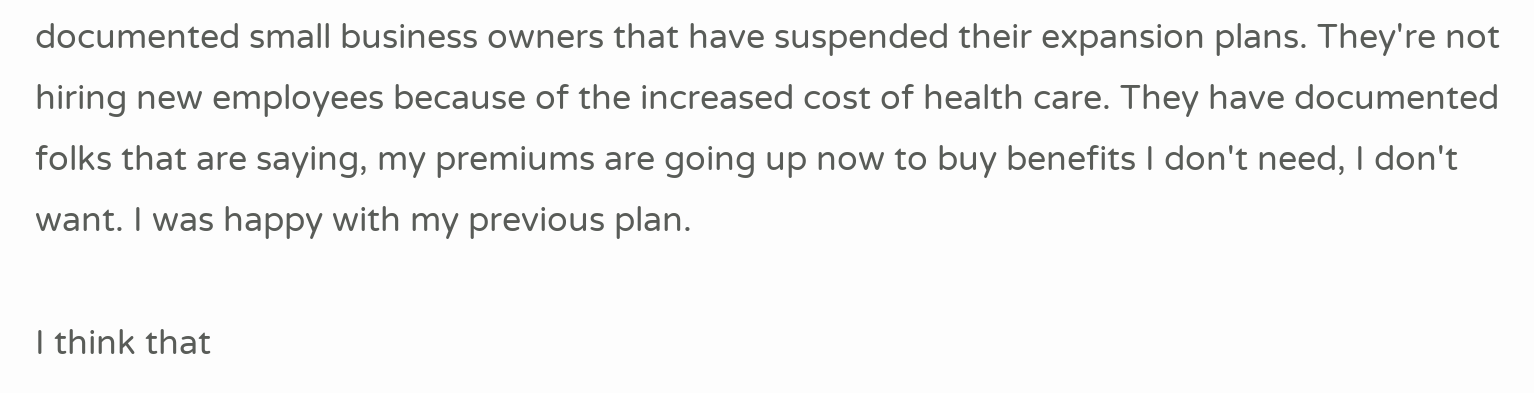documented small business owners that have suspended their expansion plans. They're not hiring new employees because of the increased cost of health care. They have documented folks that are saying, my premiums are going up now to buy benefits I don't need, I don't want. I was happy with my previous plan.

I think that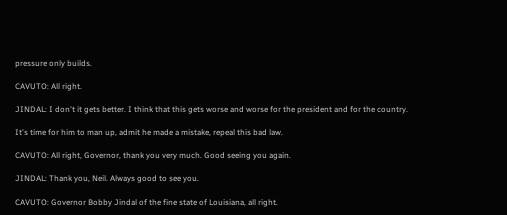pressure only builds.

CAVUTO: All right.

JINDAL: I don't it gets better. I think that this gets worse and worse for the president and for the country.

It's time for him to man up, admit he made a mistake, repeal this bad law.

CAVUTO: All right, Governor, thank you very much. Good seeing you again.

JINDAL: Thank you, Neil. Always good to see you.

CAVUTO: Governor Bobby Jindal of the fine state of Louisiana, all right.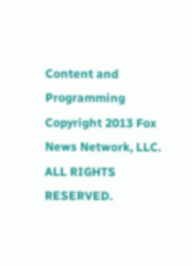Content and Programming Copyright 2013 Fox News Network, LLC. ALL RIGHTS RESERVED.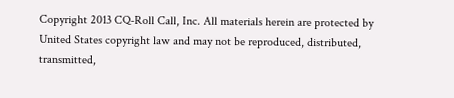Copyright 2013 CQ-Roll Call, Inc. All materials herein are protected by United States copyright law and may not be reproduced, distributed, transmitted,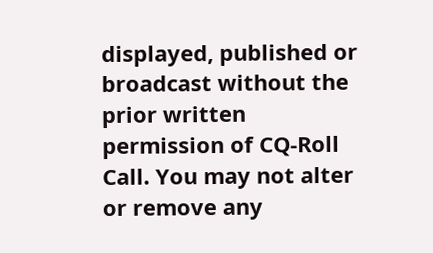displayed, published or broadcast without the prior written permission of CQ-Roll Call. You may not alter or remove any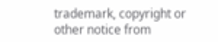trademark, copyright or other notice from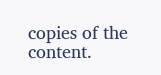copies of the content.